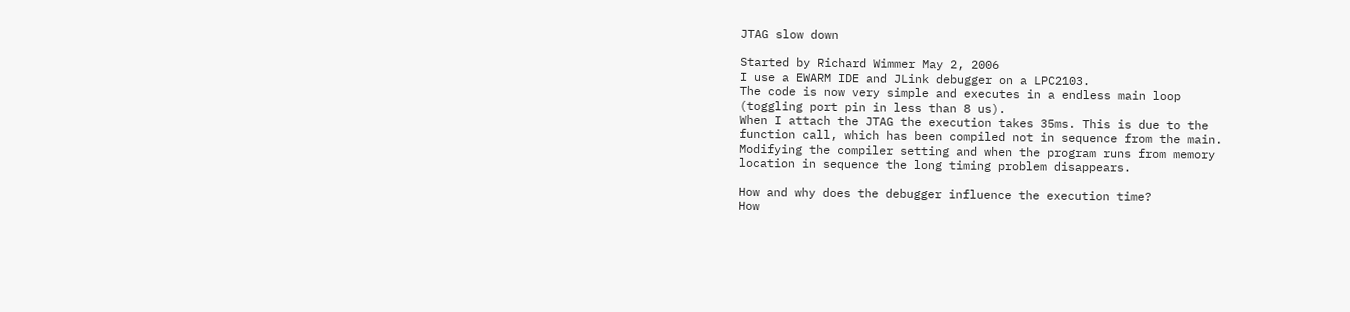JTAG slow down

Started by Richard Wimmer May 2, 2006
I use a EWARM IDE and JLink debugger on a LPC2103.
The code is now very simple and executes in a endless main loop
(toggling port pin in less than 8 us).
When I attach the JTAG the execution takes 35ms. This is due to the
function call, which has been compiled not in sequence from the main.
Modifying the compiler setting and when the program runs from memory
location in sequence the long timing problem disappears.

How and why does the debugger influence the execution time?
How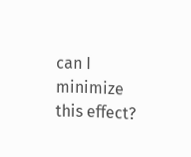can I minimize this effect?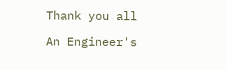Thank you all

An Engineer's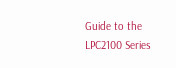Guide to the LPC2100 Series